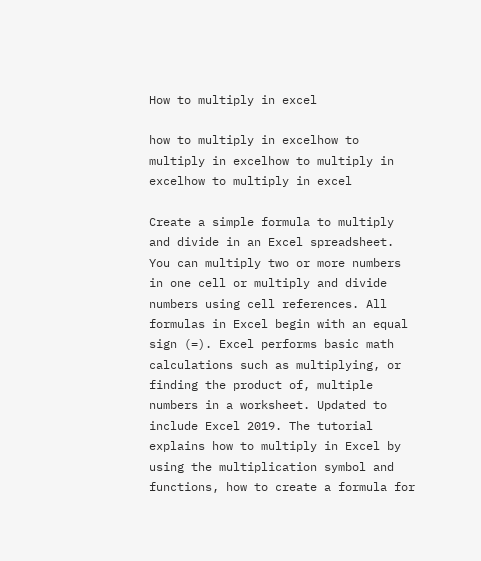How to multiply in excel

how to multiply in excelhow to multiply in excelhow to multiply in excelhow to multiply in excel

Create a simple formula to multiply and divide in an Excel spreadsheet. You can multiply two or more numbers in one cell or multiply and divide numbers using cell references. All formulas in Excel begin with an equal sign (=). Excel performs basic math calculations such as multiplying, or finding the product of, multiple numbers in a worksheet. Updated to include Excel 2019. The tutorial explains how to multiply in Excel by using the multiplication symbol and functions, how to create a formula for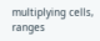multiplying cells, ranges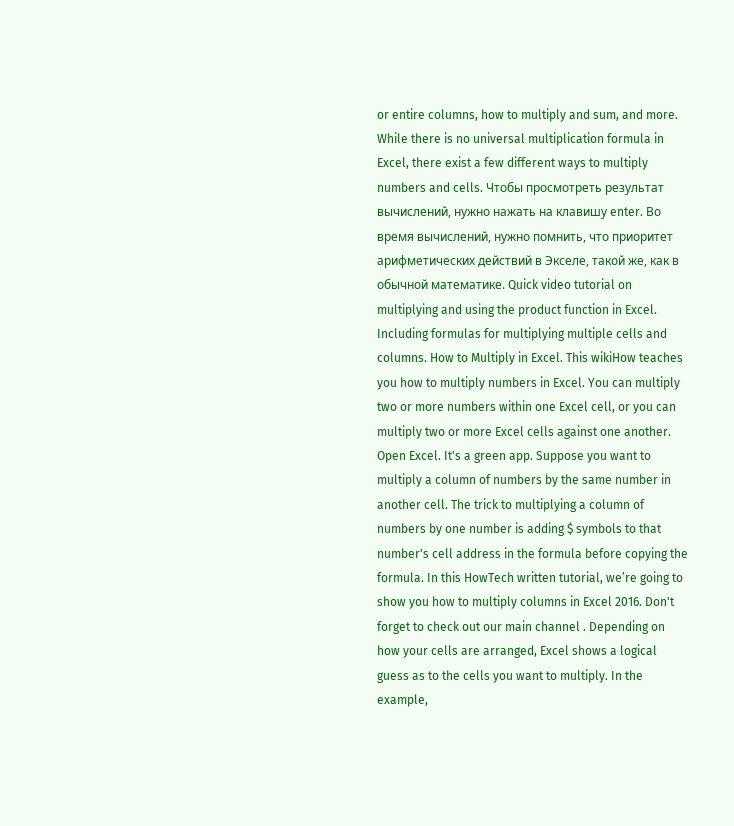or entire columns, how to multiply and sum, and more. While there is no universal multiplication formula in Excel, there exist a few different ways to multiply numbers and cells. Чтобы просмотреть результат вычислений, нужно нажать на клавишу enter. Во время вычислений, нужно помнить, что приоритет арифметических действий в Экселе, такой же, как в обычной математике. Quick video tutorial on multiplying and using the product function in Excel. Including formulas for multiplying multiple cells and columns. How to Multiply in Excel. This wikiHow teaches you how to multiply numbers in Excel. You can multiply two or more numbers within one Excel cell, or you can multiply two or more Excel cells against one another. Open Excel. It's a green app. Suppose you want to multiply a column of numbers by the same number in another cell. The trick to multiplying a column of numbers by one number is adding $ symbols to that number's cell address in the formula before copying the formula. In this HowTech written tutorial, we’re going to show you how to multiply columns in Excel 2016. Don't forget to check out our main channel . Depending on how your cells are arranged, Excel shows a logical guess as to the cells you want to multiply. In the example,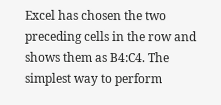Excel has chosen the two preceding cells in the row and shows them as B4:C4. The simplest way to perform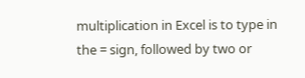multiplication in Excel is to type in the = sign, followed by two or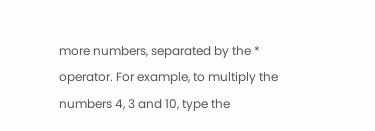more numbers, separated by the * operator. For example, to multiply the numbers 4, 3 and 10, type the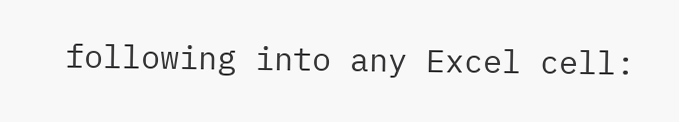following into any Excel cell: